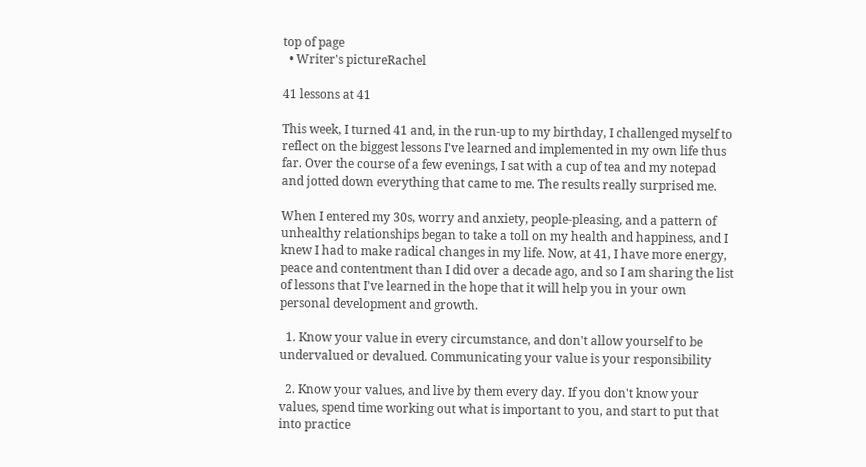top of page
  • Writer's pictureRachel

41 lessons at 41

This week, I turned 41 and, in the run-up to my birthday, I challenged myself to reflect on the biggest lessons I've learned and implemented in my own life thus far. Over the course of a few evenings, I sat with a cup of tea and my notepad and jotted down everything that came to me. The results really surprised me.

When I entered my 30s, worry and anxiety, people-pleasing, and a pattern of unhealthy relationships began to take a toll on my health and happiness, and I knew I had to make radical changes in my life. Now, at 41, I have more energy, peace and contentment than I did over a decade ago, and so I am sharing the list of lessons that I've learned in the hope that it will help you in your own personal development and growth.

  1. Know your value in every circumstance, and don't allow yourself to be undervalued or devalued. Communicating your value is your responsibility

  2. Know your values, and live by them every day. If you don't know your values, spend time working out what is important to you, and start to put that into practice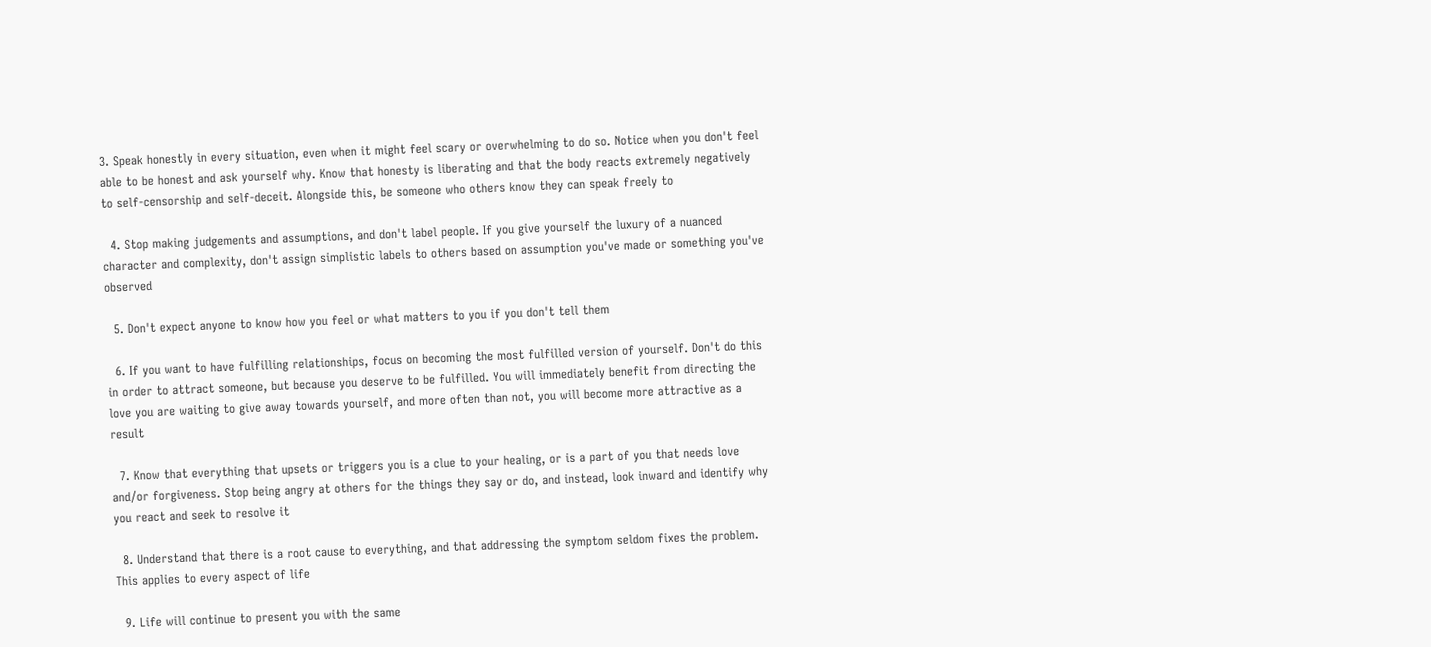3. Speak honestly in every situation, even when it might feel scary or overwhelming to do so. Notice when you don't feel able to be honest and ask yourself why. Know that honesty is liberating and that the body reacts extremely negatively to self-censorship and self-deceit. Alongside this, be someone who others know they can speak freely to

  4. Stop making judgements and assumptions, and don't label people. If you give yourself the luxury of a nuanced character and complexity, don't assign simplistic labels to others based on assumption you've made or something you've observed

  5. Don't expect anyone to know how you feel or what matters to you if you don't tell them

  6. If you want to have fulfilling relationships, focus on becoming the most fulfilled version of yourself. Don't do this in order to attract someone, but because you deserve to be fulfilled. You will immediately benefit from directing the love you are waiting to give away towards yourself, and more often than not, you will become more attractive as a result

  7. Know that everything that upsets or triggers you is a clue to your healing, or is a part of you that needs love and/or forgiveness. Stop being angry at others for the things they say or do, and instead, look inward and identify why you react and seek to resolve it

  8. Understand that there is a root cause to everything, and that addressing the symptom seldom fixes the problem. This applies to every aspect of life

  9. Life will continue to present you with the same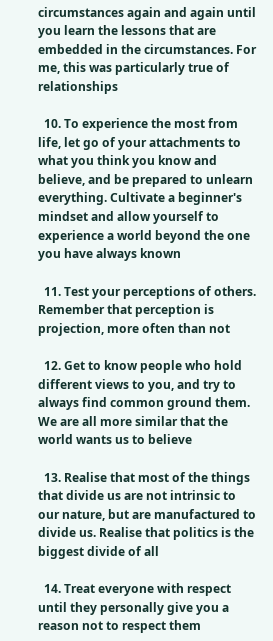circumstances again and again until you learn the lessons that are embedded in the circumstances. For me, this was particularly true of relationships

  10. To experience the most from life, let go of your attachments to what you think you know and believe, and be prepared to unlearn everything. Cultivate a beginner's mindset and allow yourself to experience a world beyond the one you have always known

  11. Test your perceptions of others. Remember that perception is projection, more often than not

  12. Get to know people who hold different views to you, and try to always find common ground them. We are all more similar that the world wants us to believe

  13. Realise that most of the things that divide us are not intrinsic to our nature, but are manufactured to divide us. Realise that politics is the biggest divide of all

  14. Treat everyone with respect until they personally give you a reason not to respect them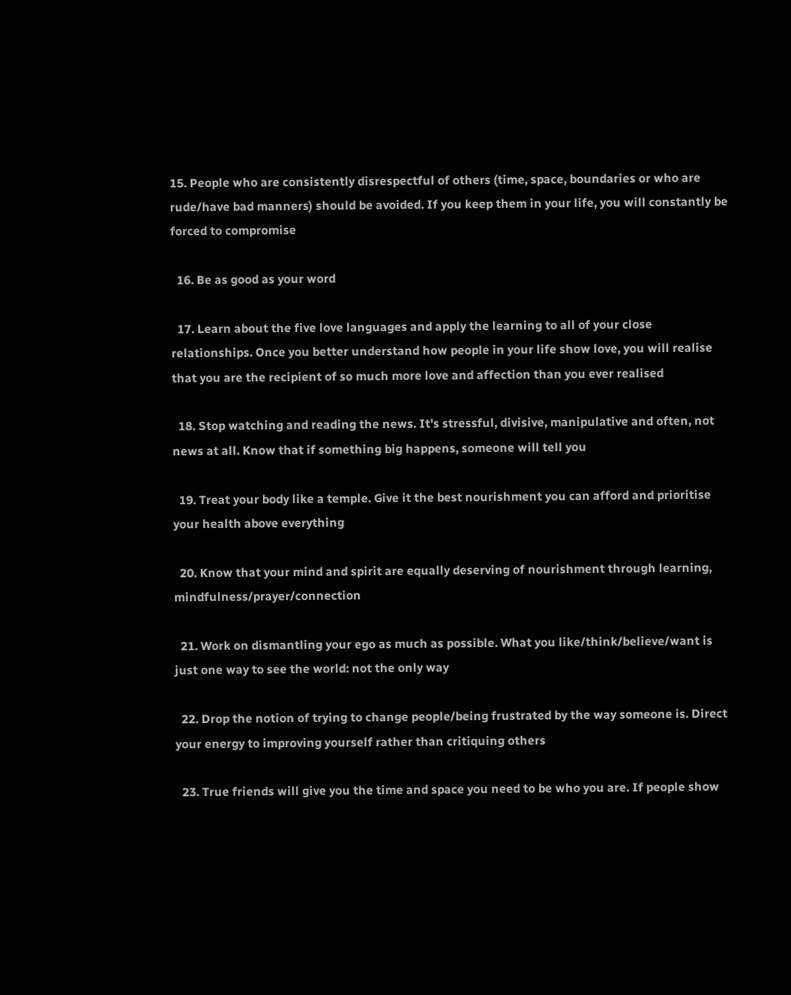15. People who are consistently disrespectful of others (time, space, boundaries or who are rude/have bad manners) should be avoided. If you keep them in your life, you will constantly be forced to compromise

  16. Be as good as your word

  17. Learn about the five love languages and apply the learning to all of your close relationships. Once you better understand how people in your life show love, you will realise that you are the recipient of so much more love and affection than you ever realised

  18. Stop watching and reading the news. It's stressful, divisive, manipulative and often, not news at all. Know that if something big happens, someone will tell you

  19. Treat your body like a temple. Give it the best nourishment you can afford and prioritise your health above everything

  20. Know that your mind and spirit are equally deserving of nourishment through learning, mindfulness/prayer/connection

  21. Work on dismantling your ego as much as possible. What you like/think/believe/want is just one way to see the world: not the only way

  22. Drop the notion of trying to change people/being frustrated by the way someone is. Direct your energy to improving yourself rather than critiquing others

  23. True friends will give you the time and space you need to be who you are. If people show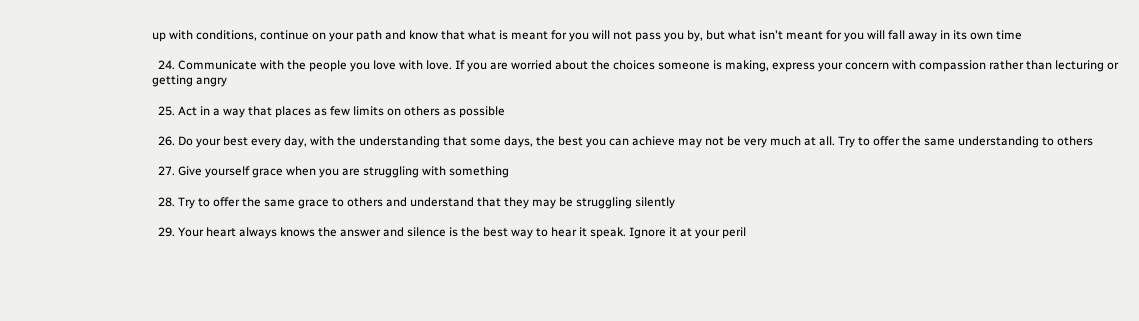up with conditions, continue on your path and know that what is meant for you will not pass you by, but what isn't meant for you will fall away in its own time

  24. Communicate with the people you love with love. If you are worried about the choices someone is making, express your concern with compassion rather than lecturing or getting angry

  25. Act in a way that places as few limits on others as possible

  26. Do your best every day, with the understanding that some days, the best you can achieve may not be very much at all. Try to offer the same understanding to others

  27. Give yourself grace when you are struggling with something

  28. Try to offer the same grace to others and understand that they may be struggling silently

  29. Your heart always knows the answer and silence is the best way to hear it speak. Ignore it at your peril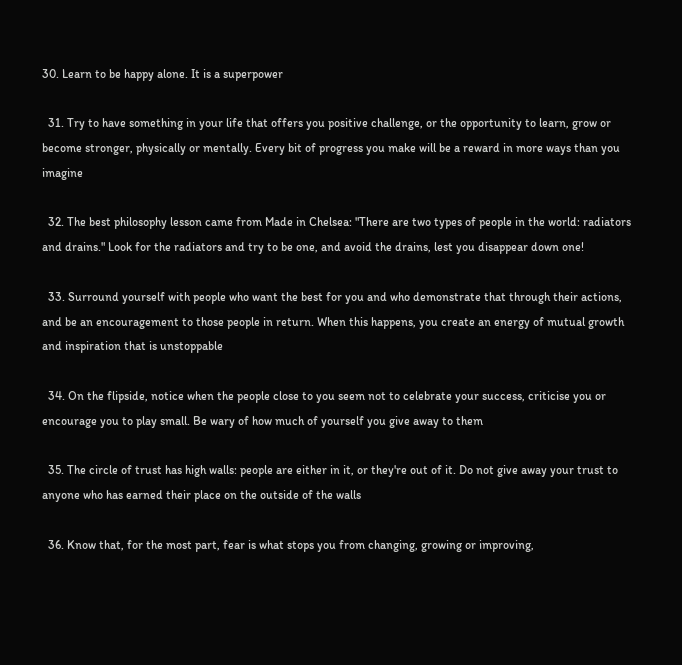30. Learn to be happy alone. It is a superpower

  31. Try to have something in your life that offers you positive challenge, or the opportunity to learn, grow or become stronger, physically or mentally. Every bit of progress you make will be a reward in more ways than you imagine

  32. The best philosophy lesson came from Made in Chelsea: "There are two types of people in the world: radiators and drains." Look for the radiators and try to be one, and avoid the drains, lest you disappear down one!

  33. Surround yourself with people who want the best for you and who demonstrate that through their actions, and be an encouragement to those people in return. When this happens, you create an energy of mutual growth and inspiration that is unstoppable

  34. On the flipside, notice when the people close to you seem not to celebrate your success, criticise you or encourage you to play small. Be wary of how much of yourself you give away to them

  35. The circle of trust has high walls: people are either in it, or they're out of it. Do not give away your trust to anyone who has earned their place on the outside of the walls

  36. Know that, for the most part, fear is what stops you from changing, growing or improving,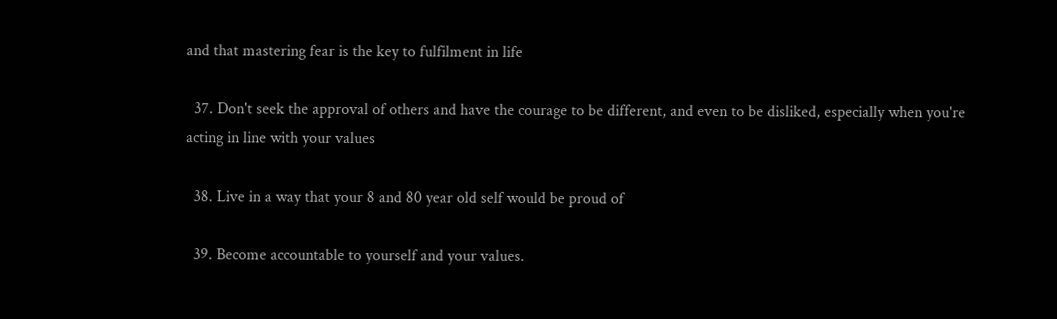and that mastering fear is the key to fulfilment in life

  37. Don't seek the approval of others and have the courage to be different, and even to be disliked, especially when you're acting in line with your values

  38. Live in a way that your 8 and 80 year old self would be proud of

  39. Become accountable to yourself and your values.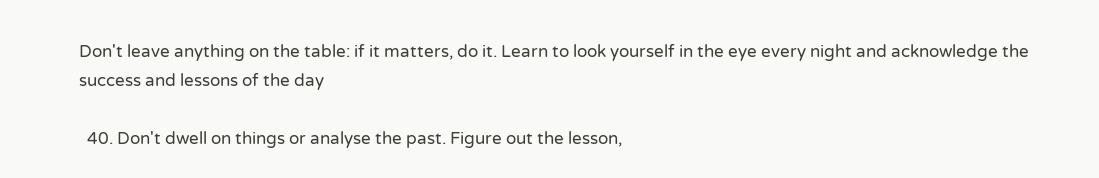Don't leave anything on the table: if it matters, do it. Learn to look yourself in the eye every night and acknowledge the success and lessons of the day

  40. Don't dwell on things or analyse the past. Figure out the lesson,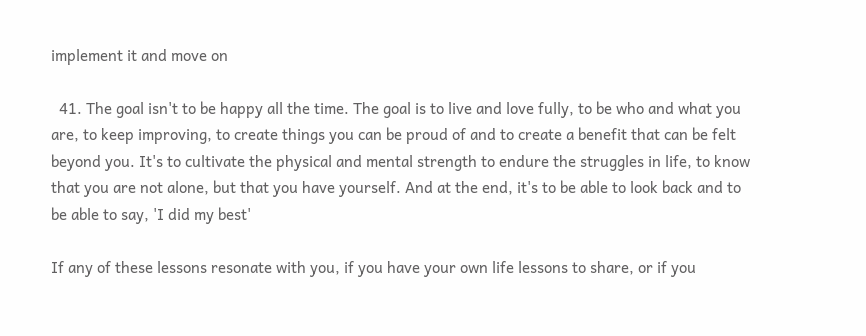implement it and move on

  41. The goal isn't to be happy all the time. The goal is to live and love fully, to be who and what you are, to keep improving, to create things you can be proud of and to create a benefit that can be felt beyond you. It's to cultivate the physical and mental strength to endure the struggles in life, to know that you are not alone, but that you have yourself. And at the end, it's to be able to look back and to be able to say, 'I did my best'

If any of these lessons resonate with you, if you have your own life lessons to share, or if you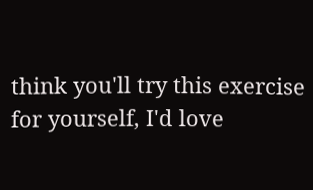think you'll try this exercise for yourself, I'd love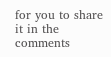for you to share it in the comments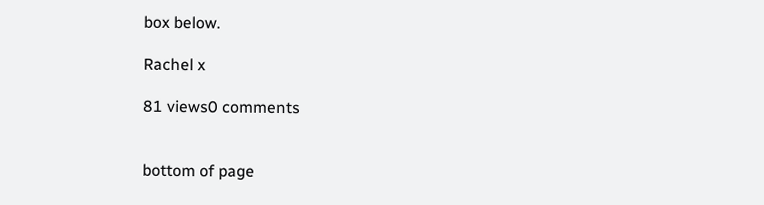box below.

Rachel x

81 views0 comments


bottom of page